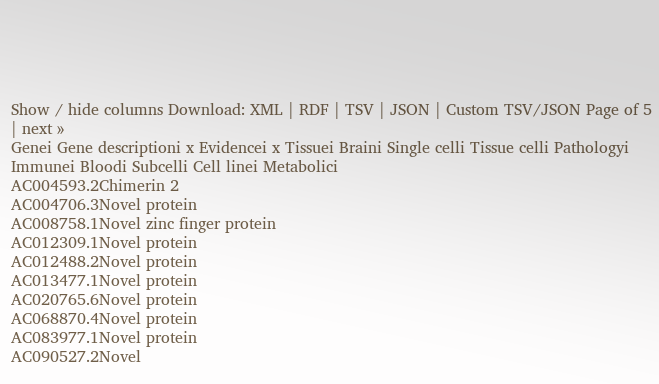Show / hide columns Download: XML | RDF | TSV | JSON | Custom TSV/JSON Page of 5 | next »
Genei Gene descriptioni x Evidencei x Tissuei Braini Single celli Tissue celli Pathologyi Immunei Bloodi Subcelli Cell linei Metabolici
AC004593.2Chimerin 2
AC004706.3Novel protein
AC008758.1Novel zinc finger protein
AC012309.1Novel protein
AC012488.2Novel protein
AC013477.1Novel protein
AC020765.6Novel protein
AC068870.4Novel protein
AC083977.1Novel protein
AC090527.2Novel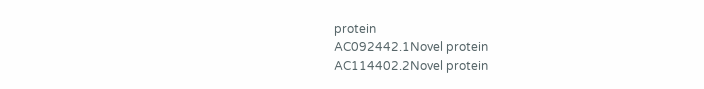protein
AC092442.1Novel protein
AC114402.2Novel protein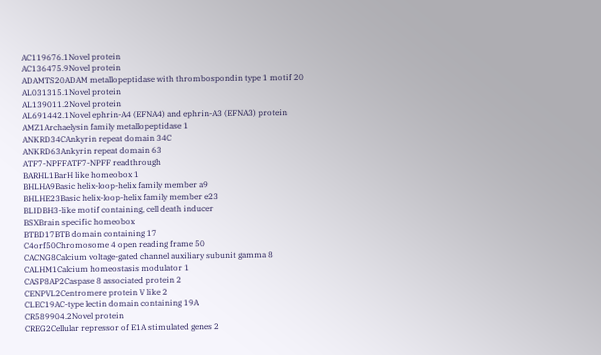AC119676.1Novel protein
AC136475.9Novel protein
ADAMTS20ADAM metallopeptidase with thrombospondin type 1 motif 20
AL031315.1Novel protein
AL139011.2Novel protein
AL691442.1Novel ephrin-A4 (EFNA4) and ephrin-A3 (EFNA3) protein
AMZ1Archaelysin family metallopeptidase 1
ANKRD34CAnkyrin repeat domain 34C
ANKRD63Ankyrin repeat domain 63
ATF7-NPFFATF7-NPFF readthrough
BARHL1BarH like homeobox 1
BHLHA9Basic helix-loop-helix family member a9
BHLHE23Basic helix-loop-helix family member e23
BLIDBH3-like motif containing, cell death inducer
BSXBrain specific homeobox
BTBD17BTB domain containing 17
C4orf50Chromosome 4 open reading frame 50
CACNG8Calcium voltage-gated channel auxiliary subunit gamma 8
CALHM1Calcium homeostasis modulator 1
CASP8AP2Caspase 8 associated protein 2
CENPVL2Centromere protein V like 2
CLEC19AC-type lectin domain containing 19A
CR589904.2Novel protein
CREG2Cellular repressor of E1A stimulated genes 2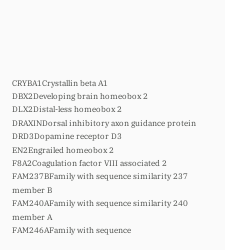CRYBA1Crystallin beta A1
DBX2Developing brain homeobox 2
DLX2Distal-less homeobox 2
DRAXINDorsal inhibitory axon guidance protein
DRD3Dopamine receptor D3
EN2Engrailed homeobox 2
F8A2Coagulation factor VIII associated 2
FAM237BFamily with sequence similarity 237 member B
FAM240AFamily with sequence similarity 240 member A
FAM246AFamily with sequence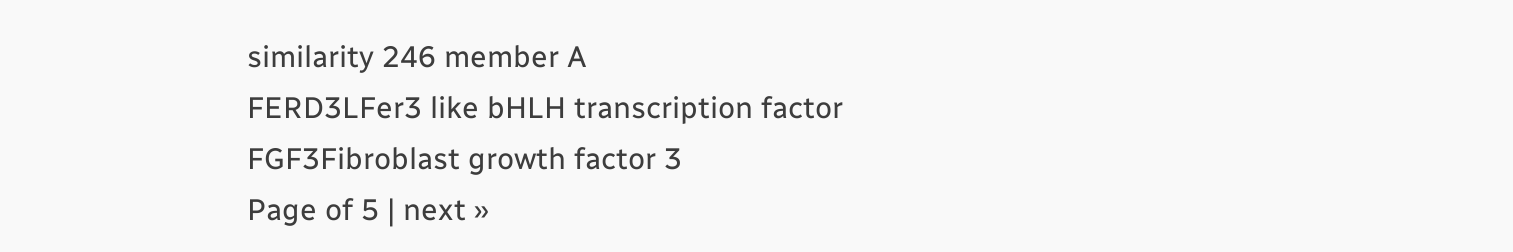similarity 246 member A
FERD3LFer3 like bHLH transcription factor
FGF3Fibroblast growth factor 3
Page of 5 | next »